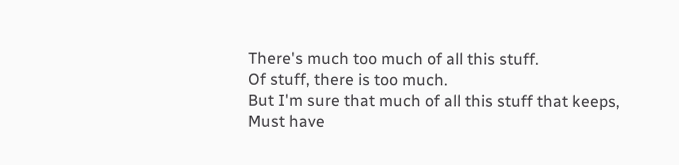There's much too much of all this stuff.
Of stuff, there is too much.
But I'm sure that much of all this stuff that keeps,
Must have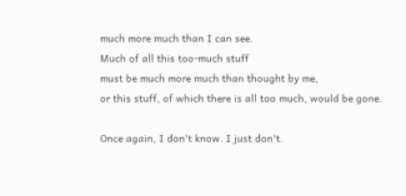much more much than I can see.
Much of all this too-much stuff
must be much more much than thought by me,
or this stuff, of which there is all too much, would be gone.

Once again, I don't know. I just don't.